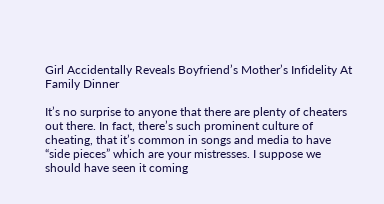Girl Accidentally Reveals Boyfriend’s Mother’s Infidelity At Family Dinner

It’s no surprise to anyone that there are plenty of cheaters out there. In fact, there’s such prominent culture of cheating, that it’s common in songs and media to have “side pieces” which are your mistresses. I suppose we should have seen it coming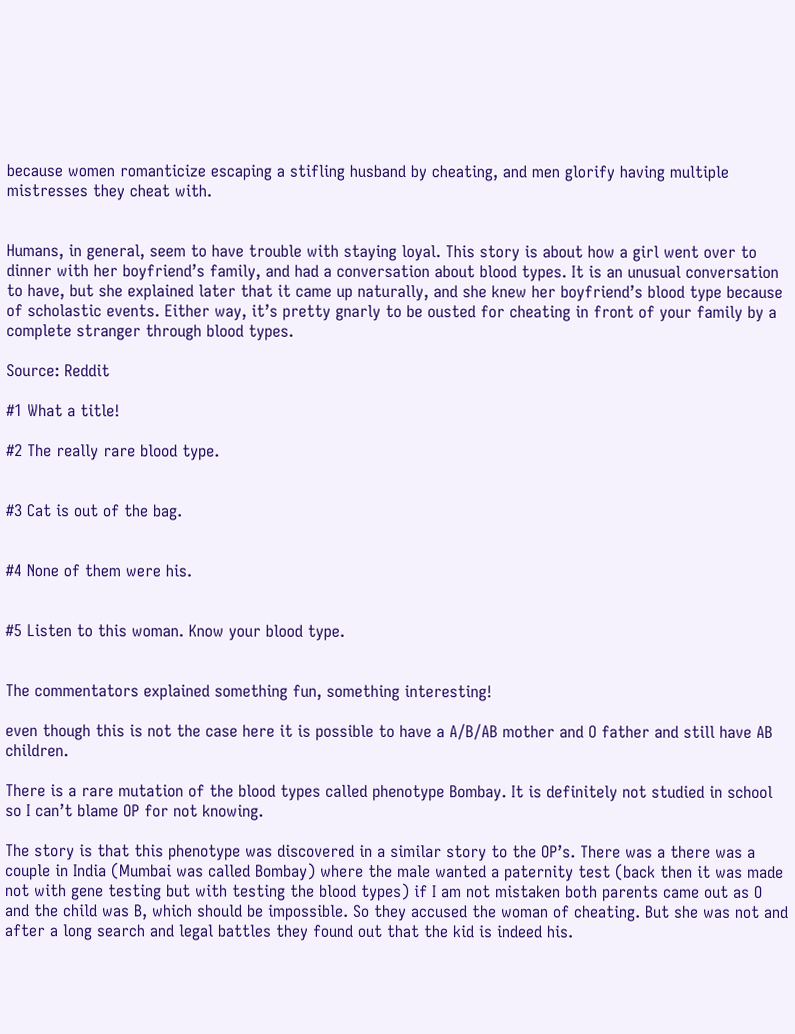because women romanticize escaping a stifling husband by cheating, and men glorify having multiple mistresses they cheat with.


Humans, in general, seem to have trouble with staying loyal. This story is about how a girl went over to dinner with her boyfriend’s family, and had a conversation about blood types. It is an unusual conversation to have, but she explained later that it came up naturally, and she knew her boyfriend’s blood type because of scholastic events. Either way, it’s pretty gnarly to be ousted for cheating in front of your family by a complete stranger through blood types.

Source: Reddit

#1 What a title!

#2 The really rare blood type.


#3 Cat is out of the bag.


#4 None of them were his.


#5 Listen to this woman. Know your blood type.


The commentators explained something fun, something interesting!

even though this is not the case here it is possible to have a A/B/AB mother and O father and still have AB children.

There is a rare mutation of the blood types called phenotype Bombay. It is definitely not studied in school so I can’t blame OP for not knowing.

The story is that this phenotype was discovered in a similar story to the OP’s. There was a there was a couple in India (Mumbai was called Bombay) where the male wanted a paternity test (back then it was made not with gene testing but with testing the blood types) if I am not mistaken both parents came out as O and the child was B, which should be impossible. So they accused the woman of cheating. But she was not and after a long search and legal battles they found out that the kid is indeed his.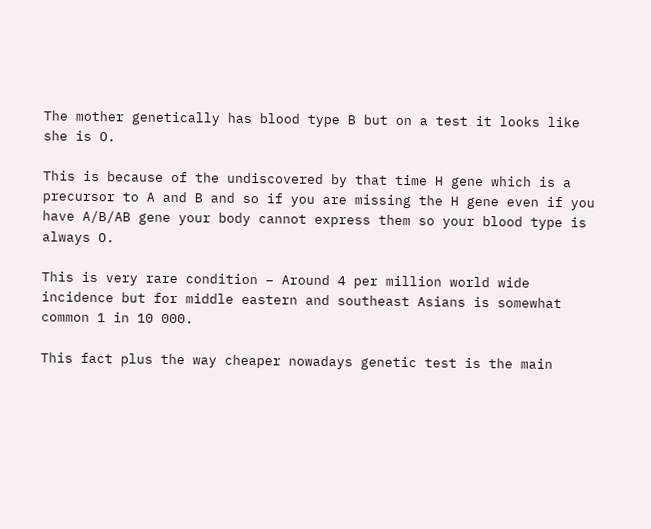The mother genetically has blood type B but on a test it looks like she is O.

This is because of the undiscovered by that time H gene which is a precursor to A and B and so if you are missing the H gene even if you have A/B/AB gene your body cannot express them so your blood type is always O.

This is very rare condition – Around 4 per million world wide incidence but for middle eastern and southeast Asians is somewhat common 1 in 10 000.

This fact plus the way cheaper nowadays genetic test is the main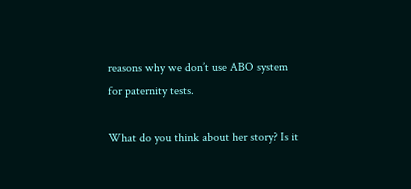reasons why we don’t use ABO system for paternity tests.

What do you think about her story? Is it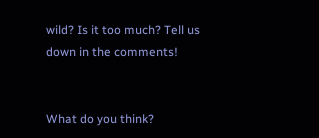wild? Is it too much? Tell us down in the comments!


What do you think?